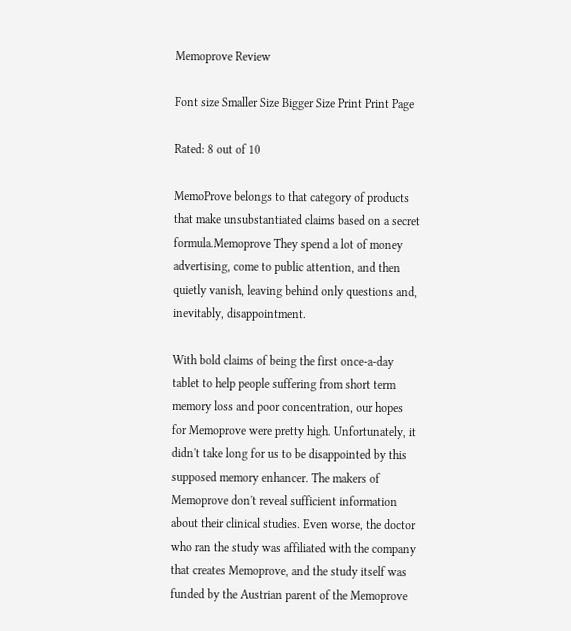Memoprove Review

Font size Smaller Size Bigger Size Print Print Page

Rated: 8 out of 10

MemoProve belongs to that category of products that make unsubstantiated claims based on a secret formula.Memoprove They spend a lot of money advertising, come to public attention, and then quietly vanish, leaving behind only questions and, inevitably, disappointment.

With bold claims of being the first once-a-day tablet to help people suffering from short term memory loss and poor concentration, our hopes for Memoprove were pretty high. Unfortunately, it didn't take long for us to be disappointed by this supposed memory enhancer. The makers of Memoprove don't reveal sufficient information about their clinical studies. Even worse, the doctor who ran the study was affiliated with the company that creates Memoprove, and the study itself was funded by the Austrian parent of the Memoprove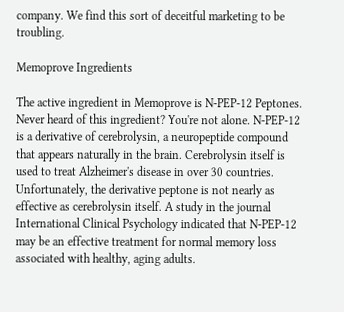company. We find this sort of deceitful marketing to be troubling.

Memoprove Ingredients

The active ingredient in Memoprove is N-PEP-12 Peptones. Never heard of this ingredient? You're not alone. N-PEP-12 is a derivative of cerebrolysin, a neuropeptide compound that appears naturally in the brain. Cerebrolysin itself is used to treat Alzheimer's disease in over 30 countries. Unfortunately, the derivative peptone is not nearly as effective as cerebrolysin itself. A study in the journal International Clinical Psychology indicated that N-PEP-12 may be an effective treatment for normal memory loss associated with healthy, aging adults.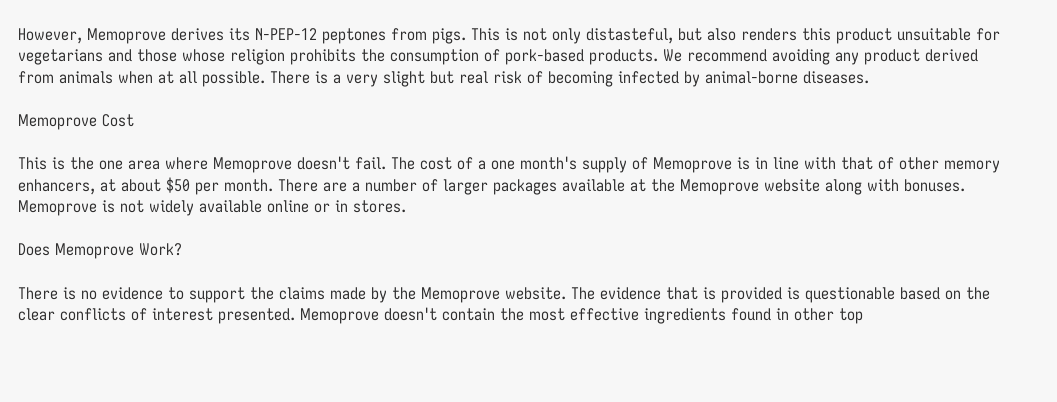However, Memoprove derives its N-PEP-12 peptones from pigs. This is not only distasteful, but also renders this product unsuitable for vegetarians and those whose religion prohibits the consumption of pork-based products. We recommend avoiding any product derived from animals when at all possible. There is a very slight but real risk of becoming infected by animal-borne diseases.

Memoprove Cost

This is the one area where Memoprove doesn't fail. The cost of a one month's supply of Memoprove is in line with that of other memory enhancers, at about $50 per month. There are a number of larger packages available at the Memoprove website along with bonuses. Memoprove is not widely available online or in stores.

Does Memoprove Work?

There is no evidence to support the claims made by the Memoprove website. The evidence that is provided is questionable based on the clear conflicts of interest presented. Memoprove doesn't contain the most effective ingredients found in other top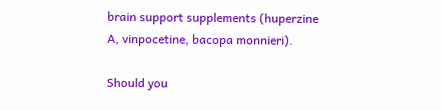brain support supplements (huperzine A, vinpocetine, bacopa monnieri).

Should you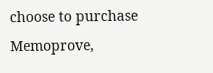choose to purchase Memoprove,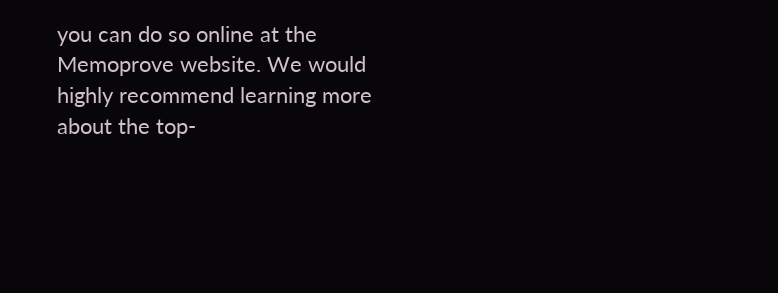you can do so online at the Memoprove website. We would highly recommend learning more about the top-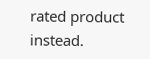rated product instead.